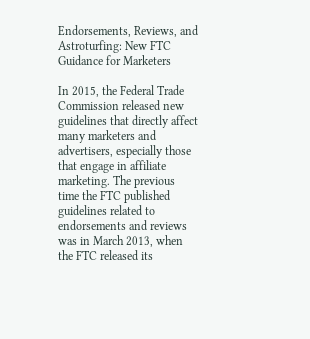Endorsements, Reviews, and Astroturfing: New FTC Guidance for Marketers

In 2015, the Federal Trade Commission released new guidelines that directly affect many marketers and advertisers, especially those that engage in affiliate marketing. The previous time the FTC published guidelines related to endorsements and reviews was in March 2013, when the FTC released its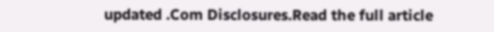updated .Com Disclosures.Read the full article